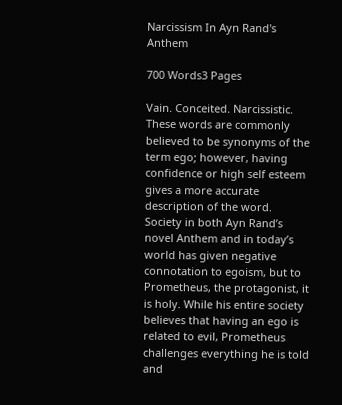Narcissism In Ayn Rand's Anthem

700 Words3 Pages

Vain. Conceited. Narcissistic. These words are commonly believed to be synonyms of the term ego; however, having confidence or high self esteem gives a more accurate description of the word. Society in both Ayn Rand’s novel Anthem and in today’s world has given negative connotation to egoism, but to Prometheus, the protagonist, it is holy. While his entire society believes that having an ego is related to evil, Prometheus challenges everything he is told and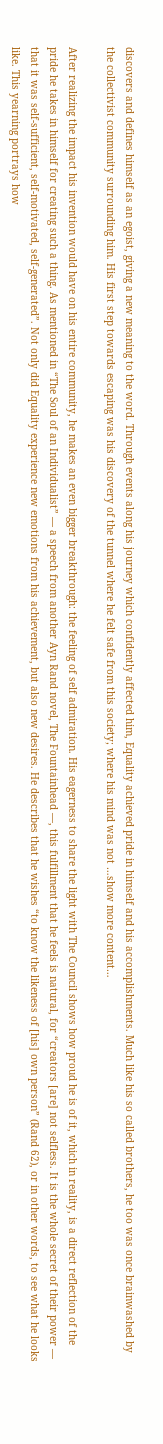discovers and defines himself as an egoist, giving a new meaning to the word. Through events along his journey which confidently affected him, Equality achieved pride in himself and his accomplishments. Much like his so called brothers, he too was once brainwashed by the collectivist community surrounding him. His first step towards escaping was his discovery of the tunnel where he felt safe from this society; where his mind was not …show more content…

After realizing the impact his invention would have on his entire community, he makes an even bigger breakthrough: the feeling of self admiration. His eagerness to share the light with The Council shows how proud he is of it, which in reality, is a direct reflection of the pride he takes in himself for creating such a thing. As mentioned in “The Soul of an Individualist” — a speech from another Ayn Rand novel, The Fountainhead —, this fulfillment that he feels is natural, for “creators [are] not selfless. It is the whole secret of their power — that it was self-sufficient, self-motivated, self-generated”. Not only did Equality experience new emotions from his achievement, but also new desires. He describes that he wishes “to know the likeness of [his] own person” (Rand 62), or in other words, to see what he looks like. This yearning portrays how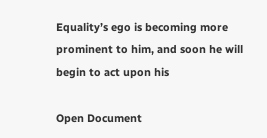Equality’s ego is becoming more prominent to him, and soon he will begin to act upon his

Open Document